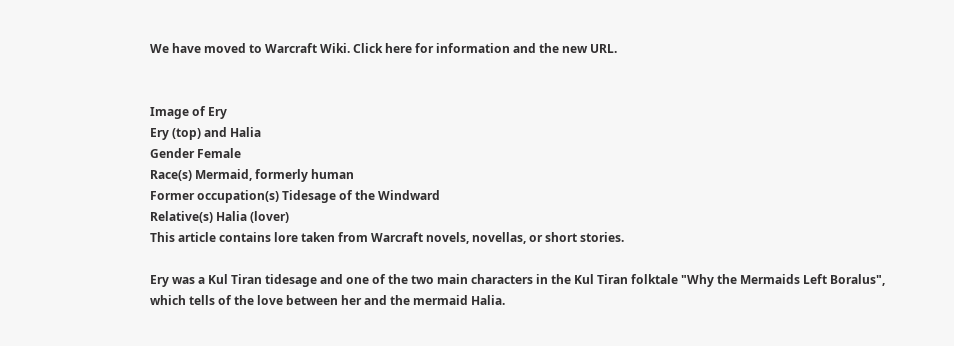We have moved to Warcraft Wiki. Click here for information and the new URL.


Image of Ery
Ery (top) and Halia
Gender Female
Race(s) Mermaid, formerly human
Former occupation(s) Tidesage of the Windward
Relative(s) Halia (lover)
This article contains lore taken from Warcraft novels, novellas, or short stories.

Ery was a Kul Tiran tidesage and one of the two main characters in the Kul Tiran folktale "Why the Mermaids Left Boralus", which tells of the love between her and the mermaid Halia.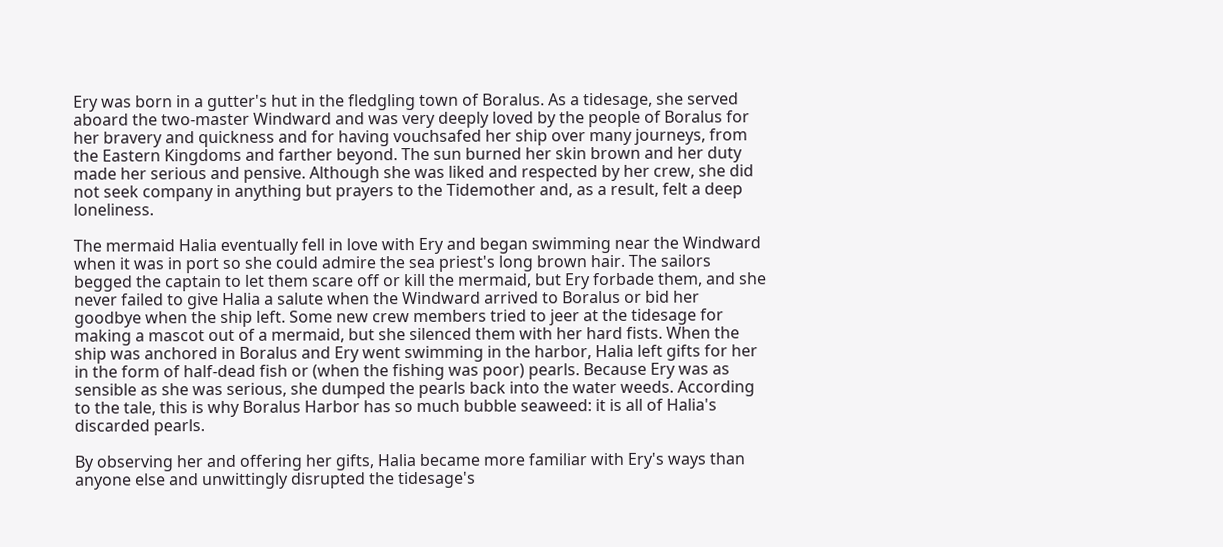Ery was born in a gutter's hut in the fledgling town of Boralus. As a tidesage, she served aboard the two-master Windward and was very deeply loved by the people of Boralus for her bravery and quickness and for having vouchsafed her ship over many journeys, from the Eastern Kingdoms and farther beyond. The sun burned her skin brown and her duty made her serious and pensive. Although she was liked and respected by her crew, she did not seek company in anything but prayers to the Tidemother and, as a result, felt a deep loneliness.

The mermaid Halia eventually fell in love with Ery and began swimming near the Windward when it was in port so she could admire the sea priest's long brown hair. The sailors begged the captain to let them scare off or kill the mermaid, but Ery forbade them, and she never failed to give Halia a salute when the Windward arrived to Boralus or bid her goodbye when the ship left. Some new crew members tried to jeer at the tidesage for making a mascot out of a mermaid, but she silenced them with her hard fists. When the ship was anchored in Boralus and Ery went swimming in the harbor, Halia left gifts for her in the form of half-dead fish or (when the fishing was poor) pearls. Because Ery was as sensible as she was serious, she dumped the pearls back into the water weeds. According to the tale, this is why Boralus Harbor has so much bubble seaweed: it is all of Halia's discarded pearls.

By observing her and offering her gifts, Halia became more familiar with Ery's ways than anyone else and unwittingly disrupted the tidesage's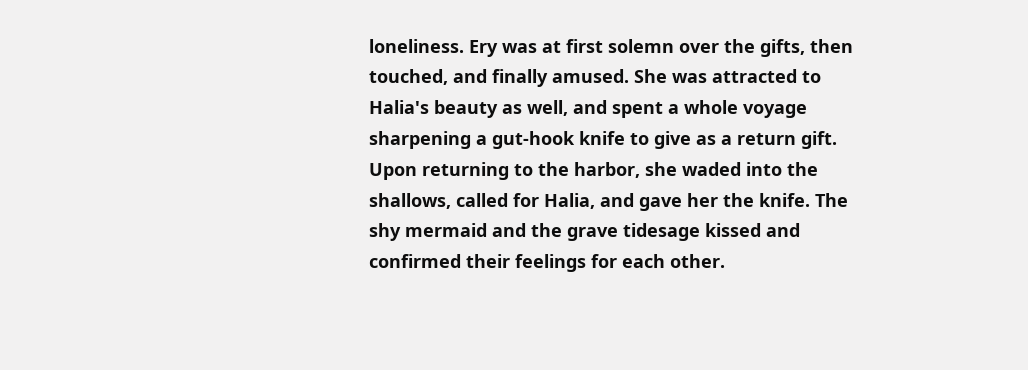loneliness. Ery was at first solemn over the gifts, then touched, and finally amused. She was attracted to Halia's beauty as well, and spent a whole voyage sharpening a gut-hook knife to give as a return gift. Upon returning to the harbor, she waded into the shallows, called for Halia, and gave her the knife. The shy mermaid and the grave tidesage kissed and confirmed their feelings for each other.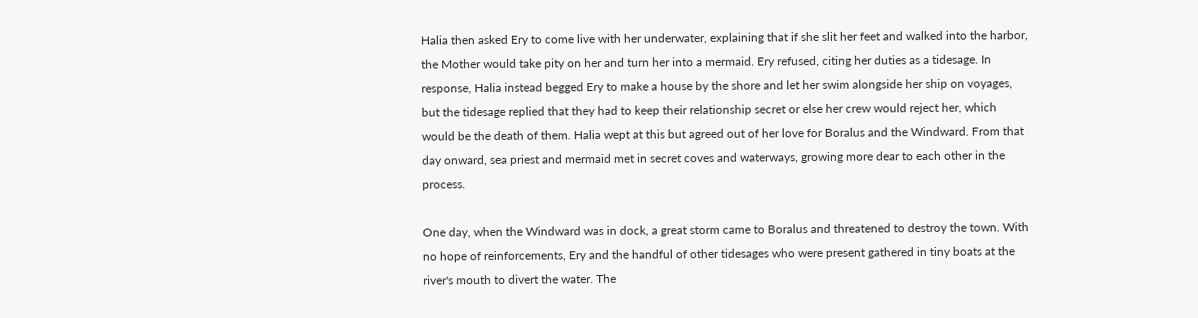Halia then asked Ery to come live with her underwater, explaining that if she slit her feet and walked into the harbor, the Mother would take pity on her and turn her into a mermaid. Ery refused, citing her duties as a tidesage. In response, Halia instead begged Ery to make a house by the shore and let her swim alongside her ship on voyages, but the tidesage replied that they had to keep their relationship secret or else her crew would reject her, which would be the death of them. Halia wept at this but agreed out of her love for Boralus and the Windward. From that day onward, sea priest and mermaid met in secret coves and waterways, growing more dear to each other in the process.

One day, when the Windward was in dock, a great storm came to Boralus and threatened to destroy the town. With no hope of reinforcements, Ery and the handful of other tidesages who were present gathered in tiny boats at the river's mouth to divert the water. The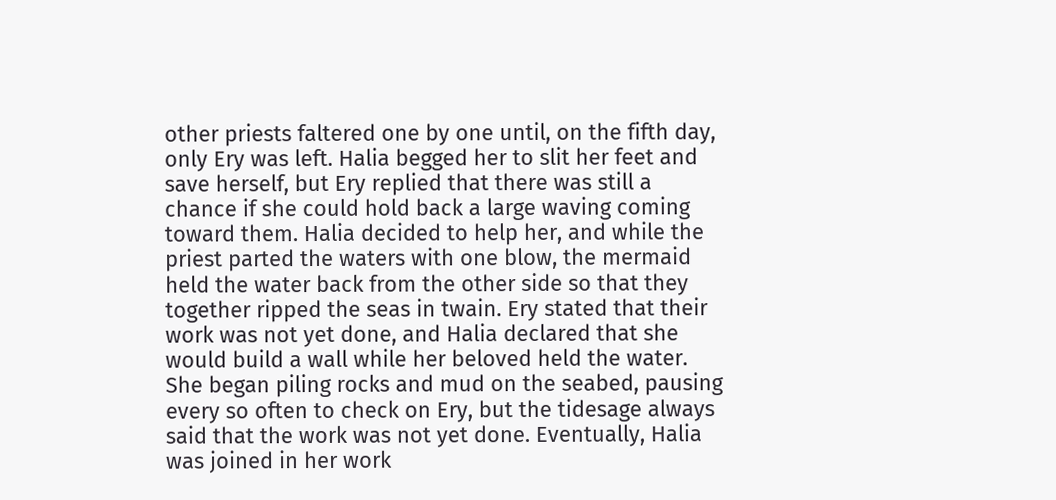other priests faltered one by one until, on the fifth day, only Ery was left. Halia begged her to slit her feet and save herself, but Ery replied that there was still a chance if she could hold back a large waving coming toward them. Halia decided to help her, and while the priest parted the waters with one blow, the mermaid held the water back from the other side so that they together ripped the seas in twain. Ery stated that their work was not yet done, and Halia declared that she would build a wall while her beloved held the water. She began piling rocks and mud on the seabed, pausing every so often to check on Ery, but the tidesage always said that the work was not yet done. Eventually, Halia was joined in her work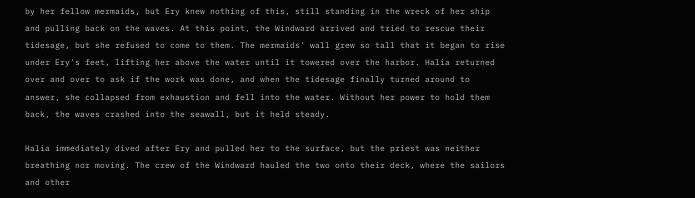by her fellow mermaids, but Ery knew nothing of this, still standing in the wreck of her ship and pulling back on the waves. At this point, the Windward arrived and tried to rescue their tidesage, but she refused to come to them. The mermaids' wall grew so tall that it began to rise under Ery's feet, lifting her above the water until it towered over the harbor. Halia returned over and over to ask if the work was done, and when the tidesage finally turned around to answer, she collapsed from exhaustion and fell into the water. Without her power to hold them back, the waves crashed into the seawall, but it held steady.

Halia immediately dived after Ery and pulled her to the surface, but the priest was neither breathing nor moving. The crew of the Windward hauled the two onto their deck, where the sailors and other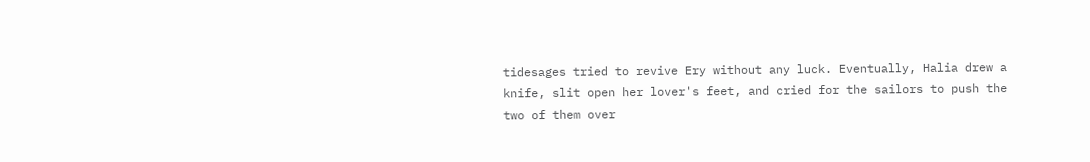tidesages tried to revive Ery without any luck. Eventually, Halia drew a knife, slit open her lover's feet, and cried for the sailors to push the two of them over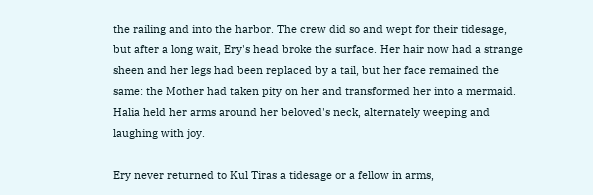the railing and into the harbor. The crew did so and wept for their tidesage, but after a long wait, Ery's head broke the surface. Her hair now had a strange sheen and her legs had been replaced by a tail, but her face remained the same: the Mother had taken pity on her and transformed her into a mermaid. Halia held her arms around her beloved's neck, alternately weeping and laughing with joy.

Ery never returned to Kul Tiras a tidesage or a fellow in arms,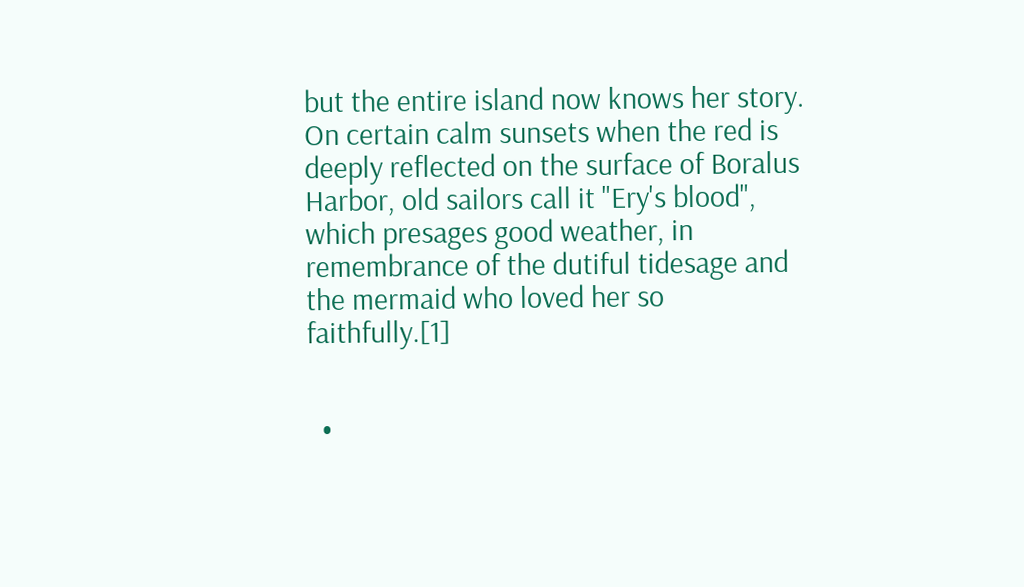but the entire island now knows her story. On certain calm sunsets when the red is deeply reflected on the surface of Boralus Harbor, old sailors call it "Ery's blood", which presages good weather, in remembrance of the dutiful tidesage and the mermaid who loved her so faithfully.[1]


  •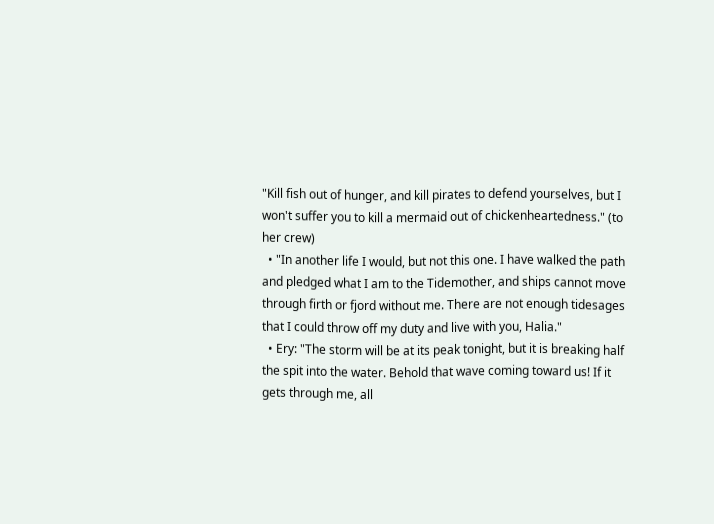"Kill fish out of hunger, and kill pirates to defend yourselves, but I won't suffer you to kill a mermaid out of chickenheartedness." (to her crew)
  • "In another life I would, but not this one. I have walked the path and pledged what I am to the Tidemother, and ships cannot move through firth or fjord without me. There are not enough tidesages that I could throw off my duty and live with you, Halia."
  • Ery: "The storm will be at its peak tonight, but it is breaking half the spit into the water. Behold that wave coming toward us! If it gets through me, all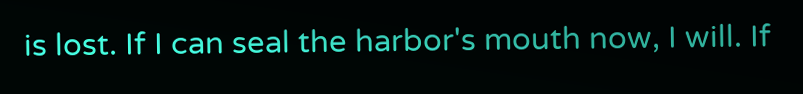is lost. If I can seal the harbor's mouth now, I will. If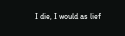I die, I would as lief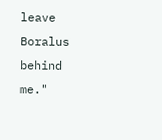leave Boralus behind me."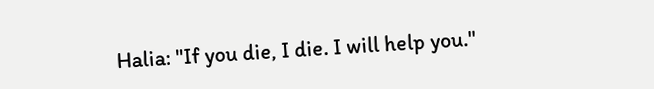Halia: "If you die, I die. I will help you."